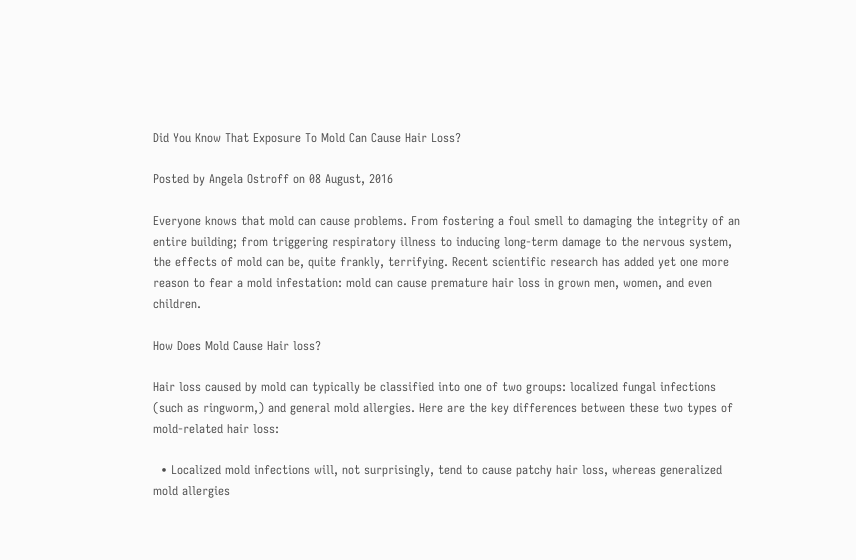Did You Know That Exposure To Mold Can Cause Hair Loss?

Posted by Angela Ostroff on 08 August, 2016

Everyone knows that mold can cause problems. From fostering a foul smell to damaging the integrity of an entire building; from triggering respiratory illness to inducing long-term damage to the nervous system, the effects of mold can be, quite frankly, terrifying. Recent scientific research has added yet one more reason to fear a mold infestation: mold can cause premature hair loss in grown men, women, and even children.

How Does Mold Cause Hair loss?

Hair loss caused by mold can typically be classified into one of two groups: localized fungal infections (such as ringworm,) and general mold allergies. Here are the key differences between these two types of mold-related hair loss:

  • Localized mold infections will, not surprisingly, tend to cause patchy hair loss, whereas generalized mold allergies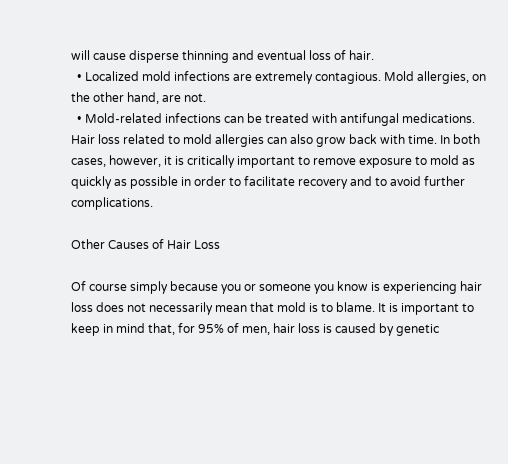will cause disperse thinning and eventual loss of hair.
  • Localized mold infections are extremely contagious. Mold allergies, on the other hand, are not.
  • Mold-related infections can be treated with antifungal medications. Hair loss related to mold allergies can also grow back with time. In both cases, however, it is critically important to remove exposure to mold as quickly as possible in order to facilitate recovery and to avoid further complications.

Other Causes of Hair Loss

Of course simply because you or someone you know is experiencing hair loss does not necessarily mean that mold is to blame. It is important to keep in mind that, for 95% of men, hair loss is caused by genetic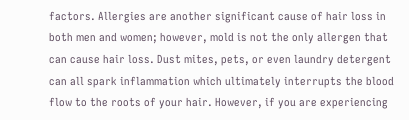factors. Allergies are another significant cause of hair loss in both men and women; however, mold is not the only allergen that can cause hair loss. Dust mites, pets, or even laundry detergent can all spark inflammation which ultimately interrupts the blood flow to the roots of your hair. However, if you are experiencing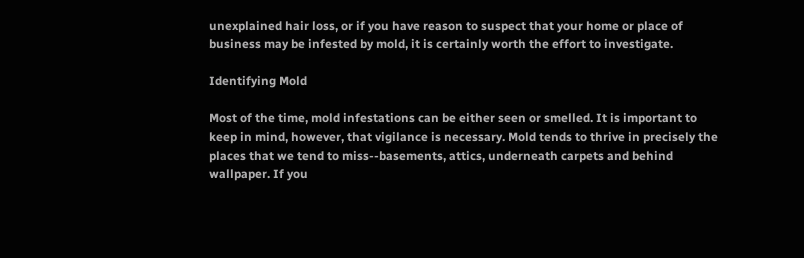unexplained hair loss, or if you have reason to suspect that your home or place of business may be infested by mold, it is certainly worth the effort to investigate.

Identifying Mold

Most of the time, mold infestations can be either seen or smelled. It is important to keep in mind, however, that vigilance is necessary. Mold tends to thrive in precisely the places that we tend to miss--basements, attics, underneath carpets and behind wallpaper. If you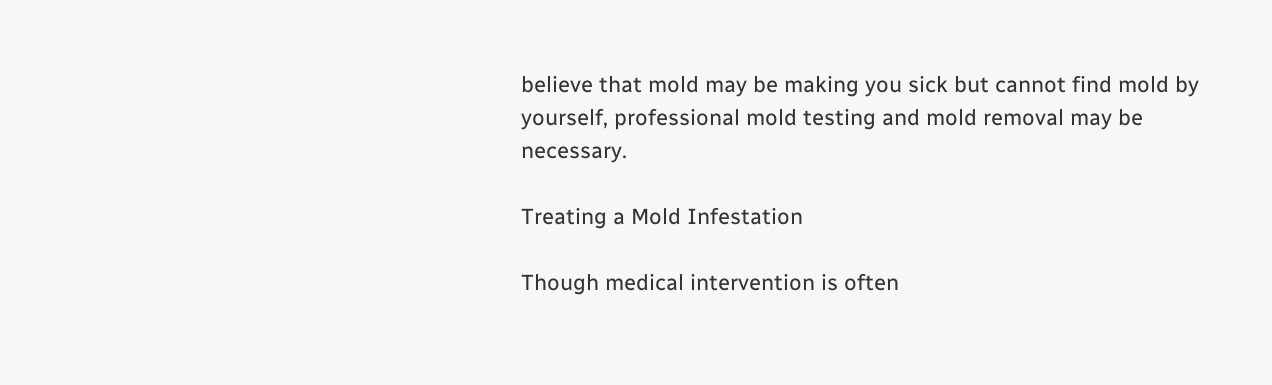believe that mold may be making you sick but cannot find mold by yourself, professional mold testing and mold removal may be necessary.

Treating a Mold Infestation

Though medical intervention is often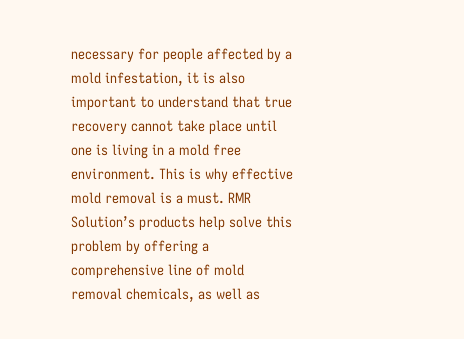necessary for people affected by a mold infestation, it is also important to understand that true recovery cannot take place until one is living in a mold free environment. This is why effective mold removal is a must. RMR Solution’s products help solve this problem by offering a comprehensive line of mold removal chemicals, as well as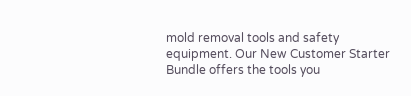mold removal tools and safety equipment. Our New Customer Starter Bundle offers the tools you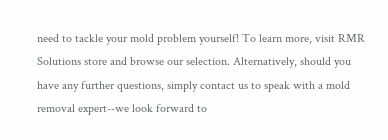need to tackle your mold problem yourself! To learn more, visit RMR Solutions store and browse our selection. Alternatively, should you have any further questions, simply contact us to speak with a mold removal expert--we look forward to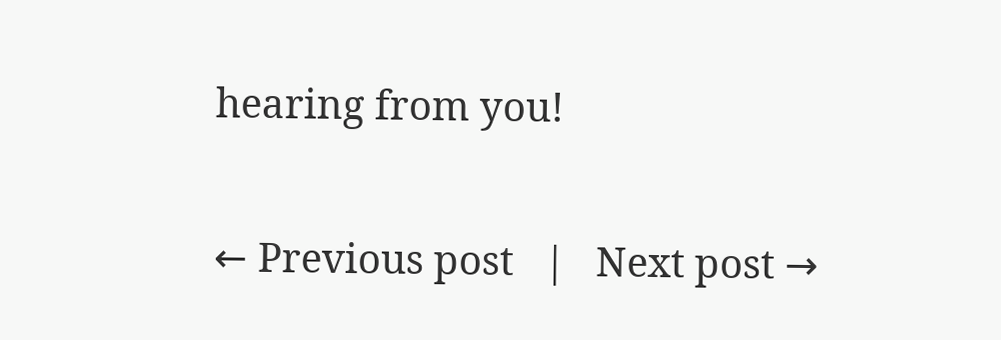hearing from you!

← Previous post   |   Next post →